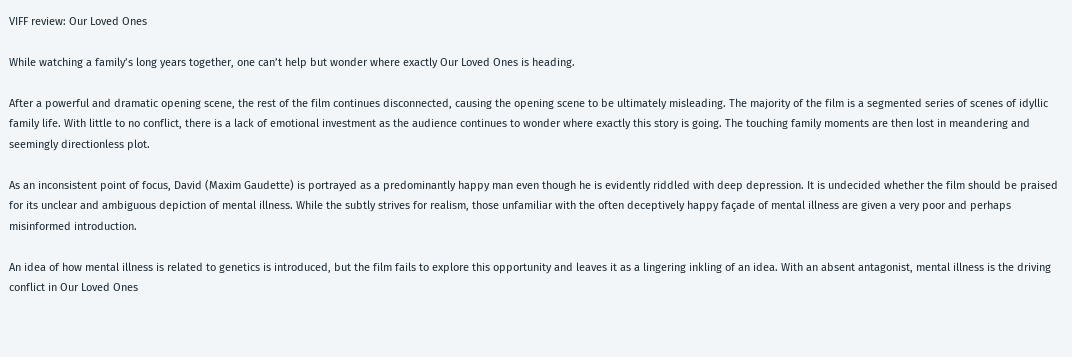VIFF review: Our Loved Ones

While watching a family’s long years together, one can’t help but wonder where exactly Our Loved Ones is heading.

After a powerful and dramatic opening scene, the rest of the film continues disconnected, causing the opening scene to be ultimately misleading. The majority of the film is a segmented series of scenes of idyllic family life. With little to no conflict, there is a lack of emotional investment as the audience continues to wonder where exactly this story is going. The touching family moments are then lost in meandering and seemingly directionless plot.

As an inconsistent point of focus, David (Maxim Gaudette) is portrayed as a predominantly happy man even though he is evidently riddled with deep depression. It is undecided whether the film should be praised for its unclear and ambiguous depiction of mental illness. While the subtly strives for realism, those unfamiliar with the often deceptively happy façade of mental illness are given a very poor and perhaps misinformed introduction.

An idea of how mental illness is related to genetics is introduced, but the film fails to explore this opportunity and leaves it as a lingering inkling of an idea. With an absent antagonist, mental illness is the driving conflict in Our Loved Ones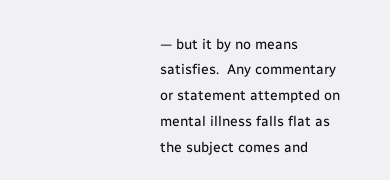— but it by no means satisfies.  Any commentary or statement attempted on mental illness falls flat as the subject comes and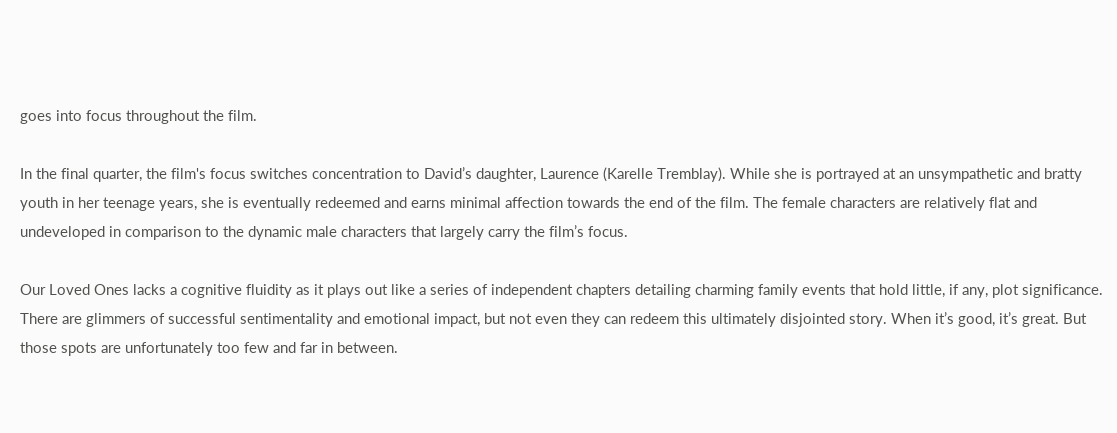goes into focus throughout the film.

In the final quarter, the film's focus switches concentration to David’s daughter, Laurence (Karelle Tremblay). While she is portrayed at an unsympathetic and bratty youth in her teenage years, she is eventually redeemed and earns minimal affection towards the end of the film. The female characters are relatively flat and undeveloped in comparison to the dynamic male characters that largely carry the film’s focus.

Our Loved Ones lacks a cognitive fluidity as it plays out like a series of independent chapters detailing charming family events that hold little, if any, plot significance. There are glimmers of successful sentimentality and emotional impact, but not even they can redeem this ultimately disjointed story. When it’s good, it’s great. But those spots are unfortunately too few and far in between.